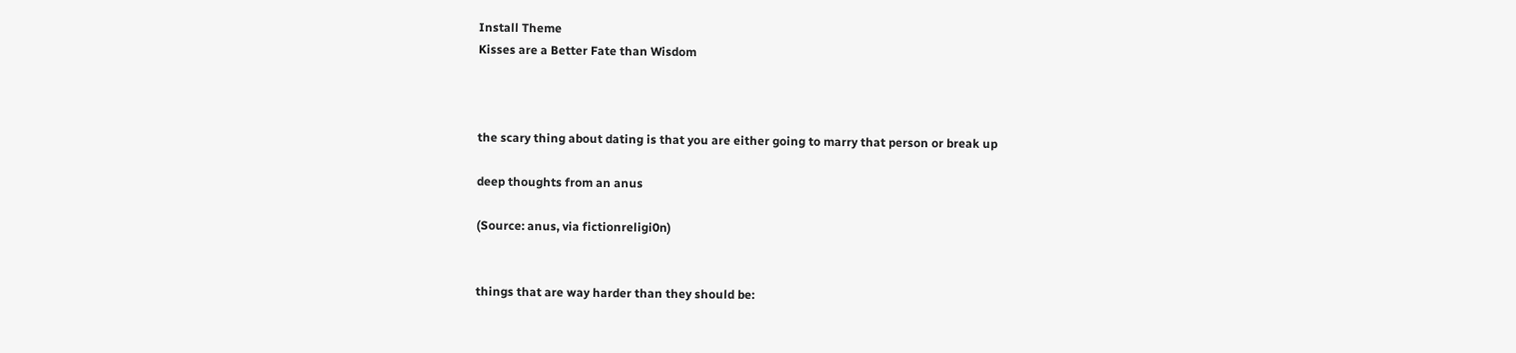Install Theme
Kisses are a Better Fate than Wisdom



the scary thing about dating is that you are either going to marry that person or break up

deep thoughts from an anus

(Source: anus, via fictionreligi0n)


things that are way harder than they should be: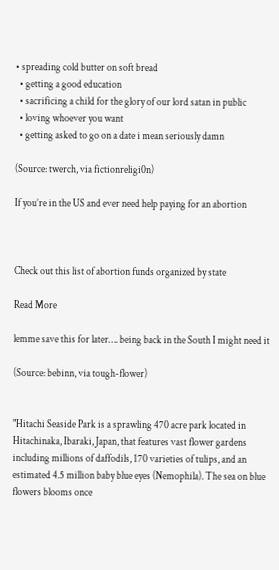• spreading cold butter on soft bread
  • getting a good education
  • sacrificing a child for the glory of our lord satan in public
  • loving whoever you want
  • getting asked to go on a date i mean seriously damn

(Source: twerch, via fictionreligi0n)

If you’re in the US and ever need help paying for an abortion



Check out this list of abortion funds organized by state

Read More

lemme save this for later…. being back in the South I might need it

(Source: bebinn, via tough-flower)


"Hitachi Seaside Park is a sprawling 470 acre park located in Hitachinaka, Ibaraki, Japan, that features vast flower gardens including millions of daffodils, 170 varieties of tulips, and an estimated 4.5 million baby blue eyes (Nemophila). The sea on blue flowers blooms once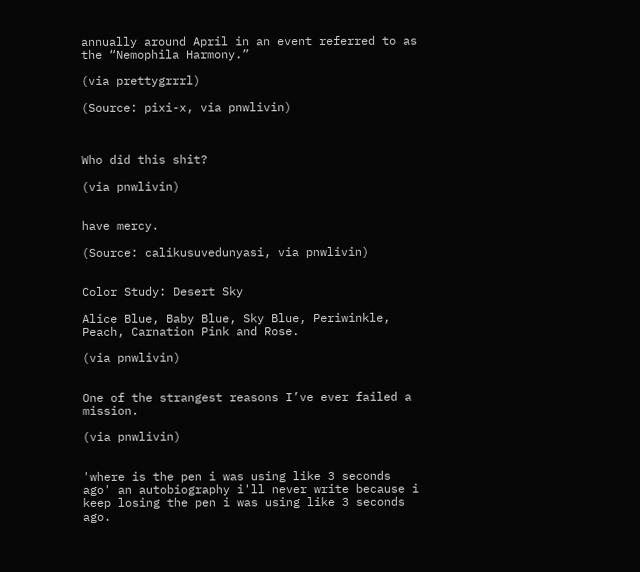annually around April in an event referred to as the “Nemophila Harmony.”

(via prettygrrrl)

(Source: pixi-x, via pnwlivin)



Who did this shit?

(via pnwlivin)


have mercy.

(Source: calikusuvedunyasi, via pnwlivin)


Color Study: Desert Sky

Alice Blue, Baby Blue, Sky Blue, Periwinkle,  Peach, Carnation Pink and Rose.

(via pnwlivin)


One of the strangest reasons I’ve ever failed a mission.

(via pnwlivin)


'where is the pen i was using like 3 seconds ago' an autobiography i'll never write because i keep losing the pen i was using like 3 seconds ago.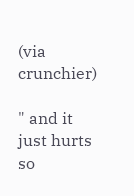(via crunchier)

" and it just hurts so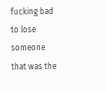fucking bad to lose someone that was the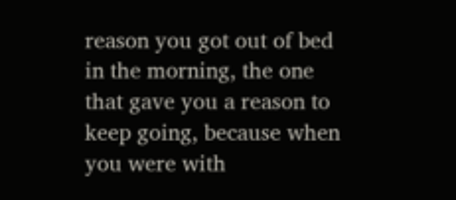reason you got out of bed in the morning, the one that gave you a reason to keep going, because when you were with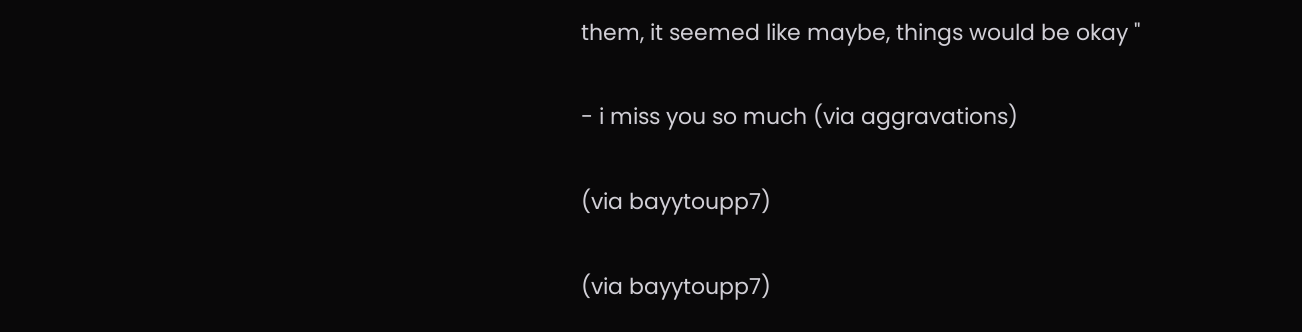them, it seemed like maybe, things would be okay "

- i miss you so much (via aggravations)

(via bayytoupp7)

(via bayytoupp7)